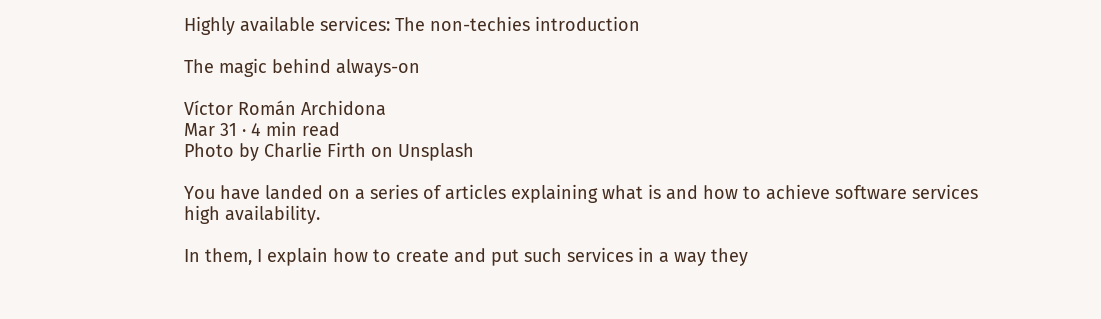Highly available services: The non-techies introduction

The magic behind always-on

Víctor Román Archidona
Mar 31 · 4 min read
Photo by Charlie Firth on Unsplash

You have landed on a series of articles explaining what is and how to achieve software services high availability.

In them, I explain how to create and put such services in a way they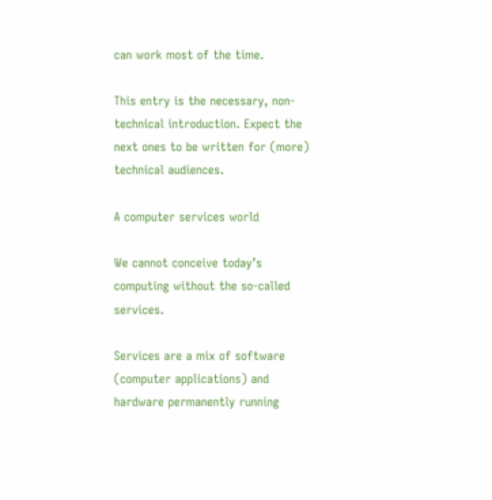can work most of the time.

This entry is the necessary, non-technical introduction. Expect the next ones to be written for (more) technical audiences.

A computer services world

We cannot conceive today’s computing without the so-called services.

Services are a mix of software (computer applications) and hardware permanently running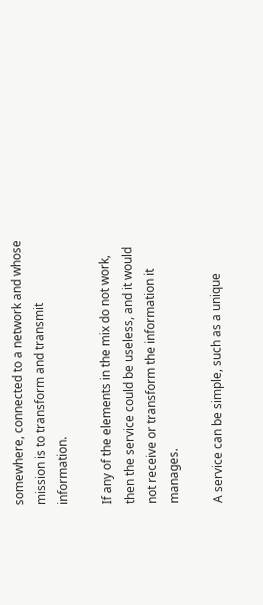somewhere, connected to a network and whose mission is to transform and transmit information.

If any of the elements in the mix do not work, then the service could be useless, and it would not receive or transform the information it manages.

A service can be simple, such as a unique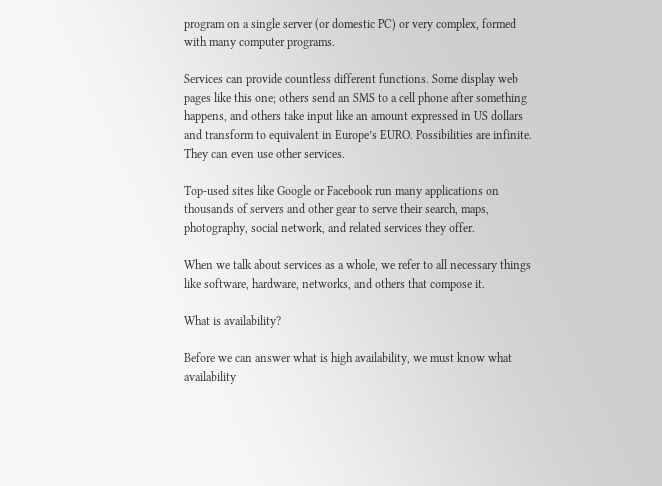program on a single server (or domestic PC) or very complex, formed with many computer programs.

Services can provide countless different functions. Some display web pages like this one; others send an SMS to a cell phone after something happens, and others take input like an amount expressed in US dollars and transform to equivalent in Europe’s EURO. Possibilities are infinite. They can even use other services.

Top-used sites like Google or Facebook run many applications on thousands of servers and other gear to serve their search, maps, photography, social network, and related services they offer.

When we talk about services as a whole, we refer to all necessary things like software, hardware, networks, and others that compose it.

What is availability?

Before we can answer what is high availability, we must know what availability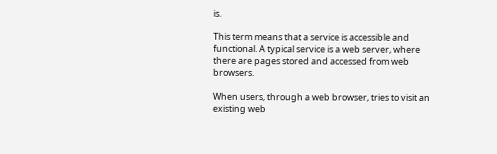is.

This term means that a service is accessible and functional. A typical service is a web server, where there are pages stored and accessed from web browsers.

When users, through a web browser, tries to visit an existing web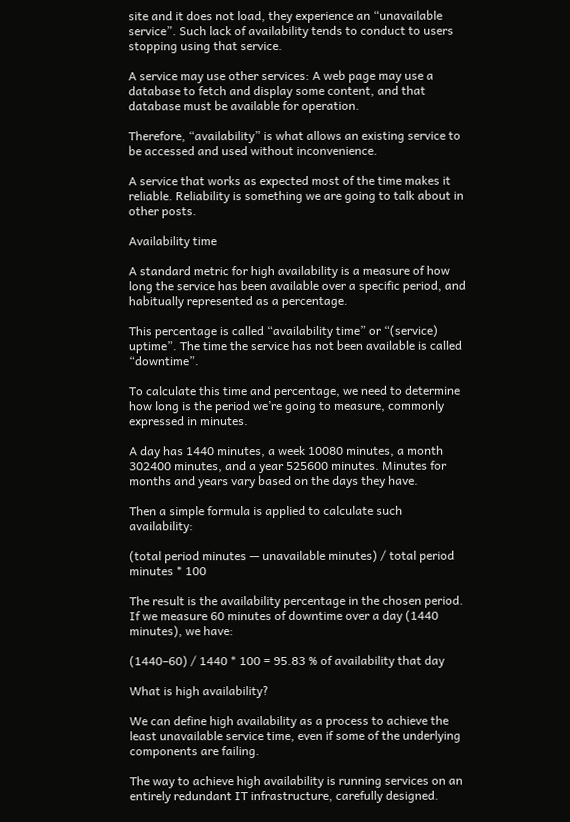site and it does not load, they experience an “unavailable service”. Such lack of availability tends to conduct to users stopping using that service.

A service may use other services: A web page may use a database to fetch and display some content, and that database must be available for operation.

Therefore, “availability” is what allows an existing service to be accessed and used without inconvenience.

A service that works as expected most of the time makes it reliable. Reliability is something we are going to talk about in other posts.

Availability time

A standard metric for high availability is a measure of how long the service has been available over a specific period, and habitually represented as a percentage.

This percentage is called “availability time” or “(service) uptime”. The time the service has not been available is called “downtime”.

To calculate this time and percentage, we need to determine how long is the period we’re going to measure, commonly expressed in minutes.

A day has 1440 minutes, a week 10080 minutes, a month 302400 minutes, and a year 525600 minutes. Minutes for months and years vary based on the days they have.

Then a simple formula is applied to calculate such availability:

(total period minutes — unavailable minutes) / total period minutes * 100

The result is the availability percentage in the chosen period. If we measure 60 minutes of downtime over a day (1440 minutes), we have:

(1440–60) / 1440 * 100 = 95.83 % of availability that day

What is high availability?

We can define high availability as a process to achieve the least unavailable service time, even if some of the underlying components are failing.

The way to achieve high availability is running services on an entirely redundant IT infrastructure, carefully designed.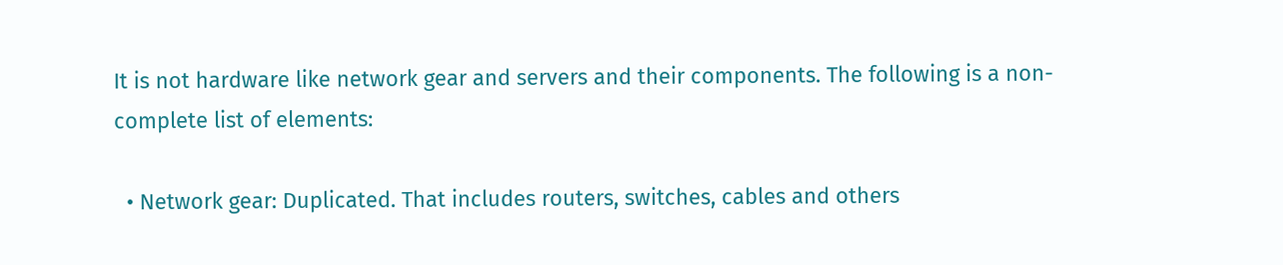It is not hardware like network gear and servers and their components. The following is a non-complete list of elements:

  • Network gear: Duplicated. That includes routers, switches, cables and others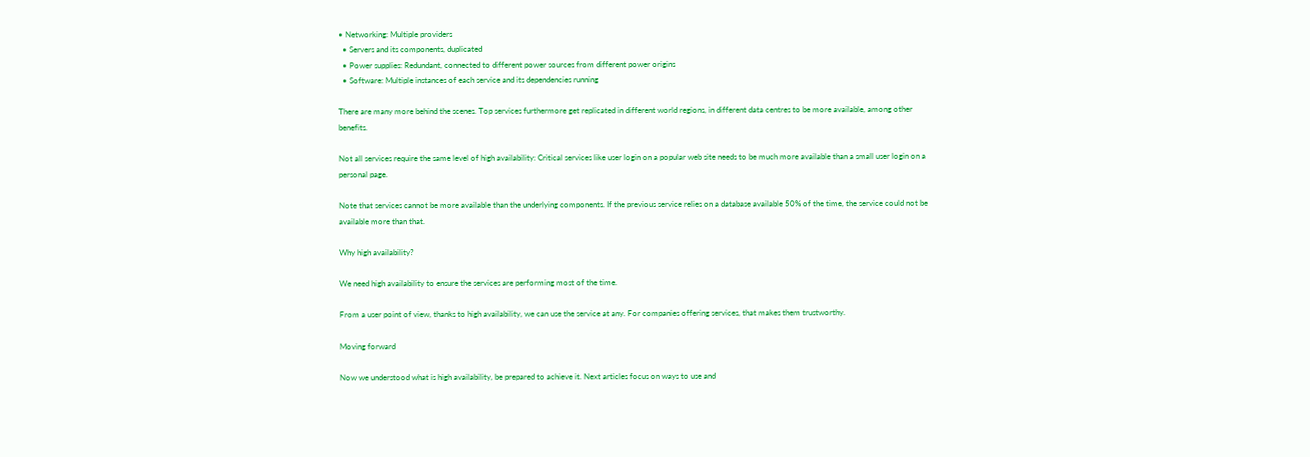• Networking: Multiple providers
  • Servers and its components, duplicated
  • Power supplies: Redundant, connected to different power sources from different power origins
  • Software: Multiple instances of each service and its dependencies running

There are many more behind the scenes. Top services furthermore get replicated in different world regions, in different data centres to be more available, among other benefits.

Not all services require the same level of high availability: Critical services like user login on a popular web site needs to be much more available than a small user login on a personal page.

Note that services cannot be more available than the underlying components. If the previous service relies on a database available 50% of the time, the service could not be available more than that.

Why high availability?

We need high availability to ensure the services are performing most of the time.

From a user point of view, thanks to high availability, we can use the service at any. For companies offering services, that makes them trustworthy.

Moving forward

Now we understood what is high availability, be prepared to achieve it. Next articles focus on ways to use and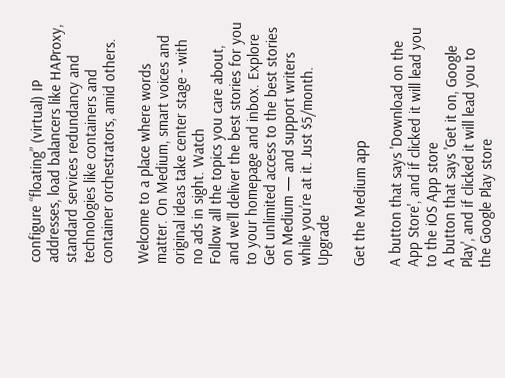configure “floating” (virtual) IP addresses, load balancers like HAProxy, standard services redundancy and technologies like containers and container orchestrators, amid others.

Welcome to a place where words matter. On Medium, smart voices and original ideas take center stage - with no ads in sight. Watch
Follow all the topics you care about, and we’ll deliver the best stories for you to your homepage and inbox. Explore
Get unlimited access to the best stories on Medium — and support writers while you’re at it. Just $5/month. Upgrade

Get the Medium app

A button that says 'Download on the App Store', and if clicked it will lead you to the iOS App store
A button that says 'Get it on, Google Play', and if clicked it will lead you to the Google Play store